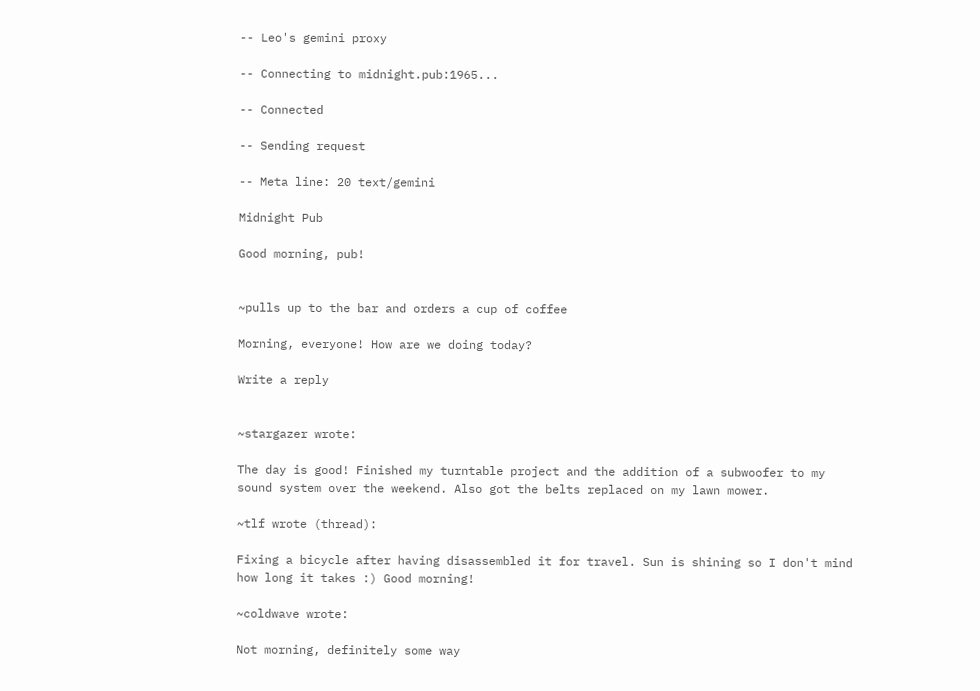-- Leo's gemini proxy

-- Connecting to midnight.pub:1965...

-- Connected

-- Sending request

-- Meta line: 20 text/gemini

Midnight Pub

Good morning, pub!


~pulls up to the bar and orders a cup of coffee

Morning, everyone! How are we doing today?

Write a reply


~stargazer wrote:

The day is good! Finished my turntable project and the addition of a subwoofer to my sound system over the weekend. Also got the belts replaced on my lawn mower.

~tlf wrote (thread):

Fixing a bicycle after having disassembled it for travel. Sun is shining so I don't mind how long it takes :) Good morning!

~coldwave wrote:

Not morning, definitely some way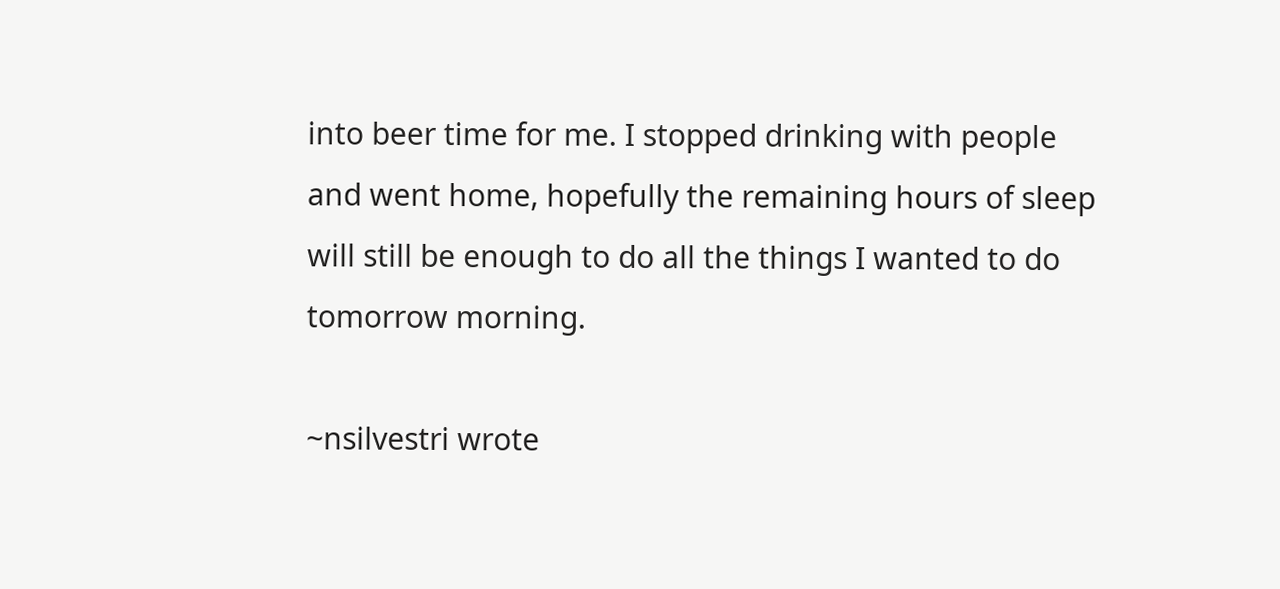into beer time for me. I stopped drinking with people and went home, hopefully the remaining hours of sleep will still be enough to do all the things I wanted to do tomorrow morning.

~nsilvestri wrote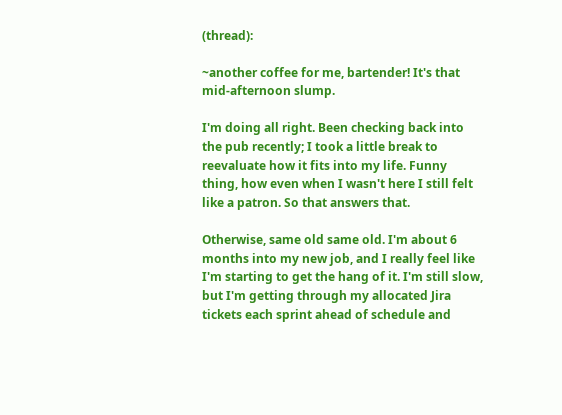(thread):

~another coffee for me, bartender! It's that mid-afternoon slump.

I'm doing all right. Been checking back into the pub recently; I took a little break to reevaluate how it fits into my life. Funny thing, how even when I wasn't here I still felt like a patron. So that answers that.

Otherwise, same old same old. I'm about 6 months into my new job, and I really feel like I'm starting to get the hang of it. I'm still slow, but I'm getting through my allocated Jira tickets each sprint ahead of schedule and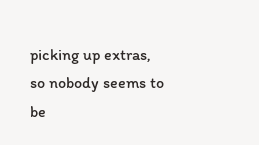picking up extras, so nobody seems to be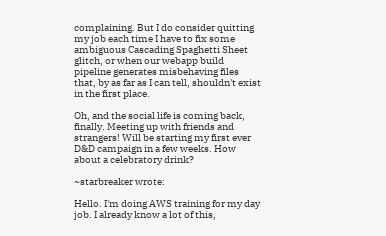complaining. But I do consider quitting my job each time I have to fix some ambiguous Cascading Spaghetti Sheet glitch, or when our webapp build pipeline generates misbehaving files that, by as far as I can tell, shouldn't exist in the first place.

Oh, and the social life is coming back, finally. Meeting up with friends and strangers! Will be starting my first ever D&D campaign in a few weeks. How about a celebratory drink?

~starbreaker wrote:

Hello. I'm doing AWS training for my day job. I already know a lot of this,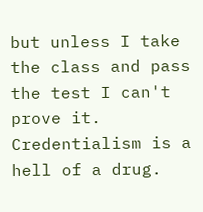but unless I take the class and pass the test I can't prove it. Credentialism is a hell of a drug.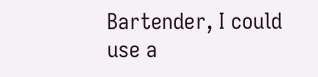Bartender, I could use a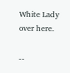White Lady over here.

--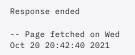Response ended

-- Page fetched on Wed Oct 20 20:42:40 2021